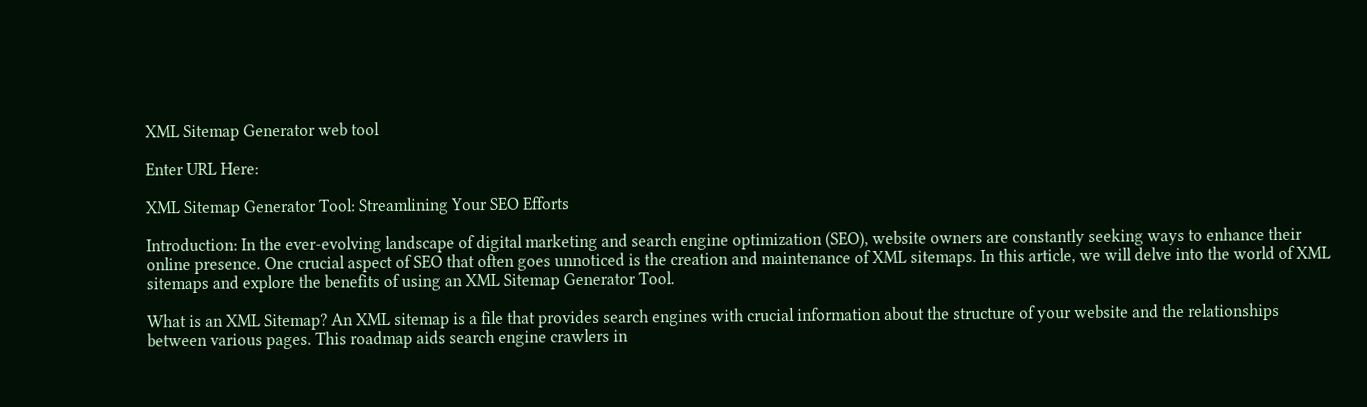XML Sitemap Generator web tool

Enter URL Here:

XML Sitemap Generator Tool: Streamlining Your SEO Efforts

Introduction: In the ever-evolving landscape of digital marketing and search engine optimization (SEO), website owners are constantly seeking ways to enhance their online presence. One crucial aspect of SEO that often goes unnoticed is the creation and maintenance of XML sitemaps. In this article, we will delve into the world of XML sitemaps and explore the benefits of using an XML Sitemap Generator Tool.

What is an XML Sitemap? An XML sitemap is a file that provides search engines with crucial information about the structure of your website and the relationships between various pages. This roadmap aids search engine crawlers in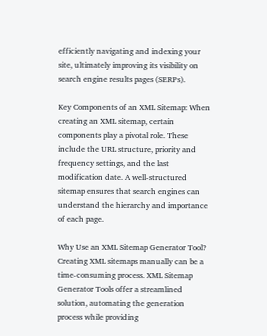efficiently navigating and indexing your site, ultimately improving its visibility on search engine results pages (SERPs).

Key Components of an XML Sitemap: When creating an XML sitemap, certain components play a pivotal role. These include the URL structure, priority and frequency settings, and the last modification date. A well-structured sitemap ensures that search engines can understand the hierarchy and importance of each page.

Why Use an XML Sitemap Generator Tool? Creating XML sitemaps manually can be a time-consuming process. XML Sitemap Generator Tools offer a streamlined solution, automating the generation process while providing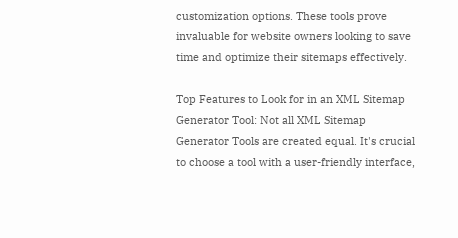customization options. These tools prove invaluable for website owners looking to save time and optimize their sitemaps effectively.

Top Features to Look for in an XML Sitemap Generator Tool: Not all XML Sitemap Generator Tools are created equal. It's crucial to choose a tool with a user-friendly interface,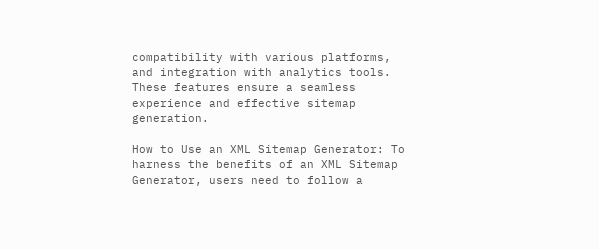compatibility with various platforms, and integration with analytics tools. These features ensure a seamless experience and effective sitemap generation.

How to Use an XML Sitemap Generator: To harness the benefits of an XML Sitemap Generator, users need to follow a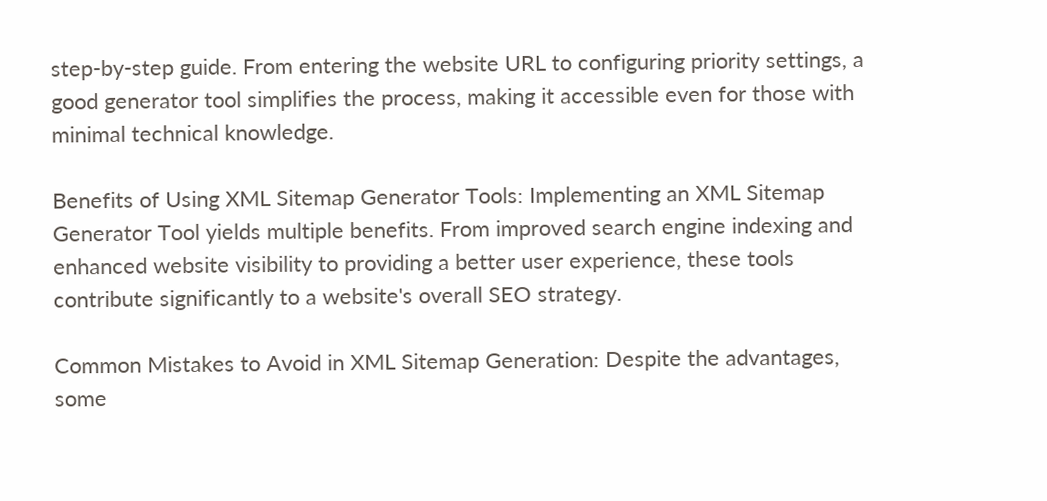step-by-step guide. From entering the website URL to configuring priority settings, a good generator tool simplifies the process, making it accessible even for those with minimal technical knowledge.

Benefits of Using XML Sitemap Generator Tools: Implementing an XML Sitemap Generator Tool yields multiple benefits. From improved search engine indexing and enhanced website visibility to providing a better user experience, these tools contribute significantly to a website's overall SEO strategy.

Common Mistakes to Avoid in XML Sitemap Generation: Despite the advantages, some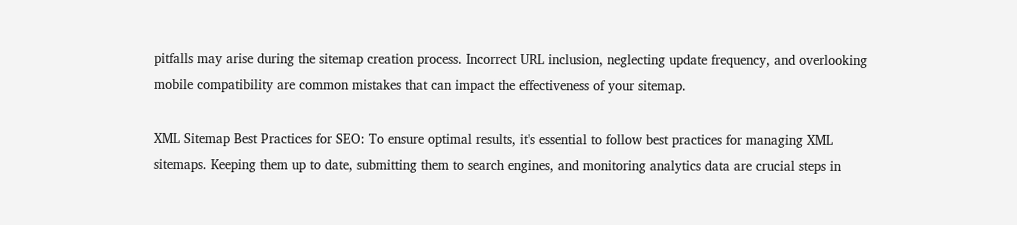pitfalls may arise during the sitemap creation process. Incorrect URL inclusion, neglecting update frequency, and overlooking mobile compatibility are common mistakes that can impact the effectiveness of your sitemap.

XML Sitemap Best Practices for SEO: To ensure optimal results, it's essential to follow best practices for managing XML sitemaps. Keeping them up to date, submitting them to search engines, and monitoring analytics data are crucial steps in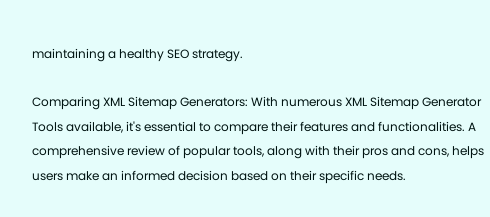maintaining a healthy SEO strategy.

Comparing XML Sitemap Generators: With numerous XML Sitemap Generator Tools available, it's essential to compare their features and functionalities. A comprehensive review of popular tools, along with their pros and cons, helps users make an informed decision based on their specific needs.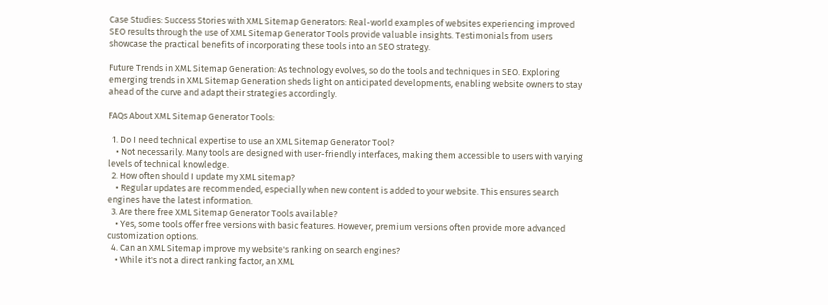Case Studies: Success Stories with XML Sitemap Generators: Real-world examples of websites experiencing improved SEO results through the use of XML Sitemap Generator Tools provide valuable insights. Testimonials from users showcase the practical benefits of incorporating these tools into an SEO strategy.

Future Trends in XML Sitemap Generation: As technology evolves, so do the tools and techniques in SEO. Exploring emerging trends in XML Sitemap Generation sheds light on anticipated developments, enabling website owners to stay ahead of the curve and adapt their strategies accordingly.

FAQs About XML Sitemap Generator Tools:

  1. Do I need technical expertise to use an XML Sitemap Generator Tool?
    • Not necessarily. Many tools are designed with user-friendly interfaces, making them accessible to users with varying levels of technical knowledge.
  2. How often should I update my XML sitemap?
    • Regular updates are recommended, especially when new content is added to your website. This ensures search engines have the latest information.
  3. Are there free XML Sitemap Generator Tools available?
    • Yes, some tools offer free versions with basic features. However, premium versions often provide more advanced customization options.
  4. Can an XML Sitemap improve my website's ranking on search engines?
    • While it's not a direct ranking factor, an XML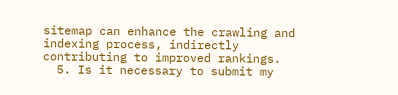sitemap can enhance the crawling and indexing process, indirectly contributing to improved rankings.
  5. Is it necessary to submit my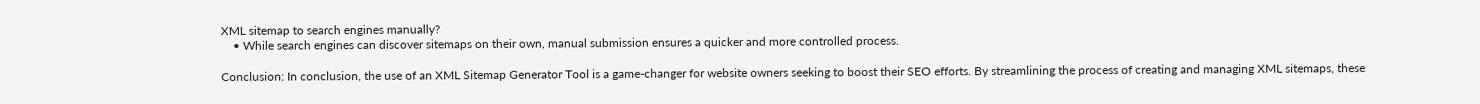XML sitemap to search engines manually?
    • While search engines can discover sitemaps on their own, manual submission ensures a quicker and more controlled process.

Conclusion: In conclusion, the use of an XML Sitemap Generator Tool is a game-changer for website owners seeking to boost their SEO efforts. By streamlining the process of creating and managing XML sitemaps, these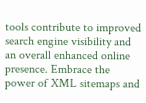tools contribute to improved search engine visibility and an overall enhanced online presence. Embrace the power of XML sitemaps and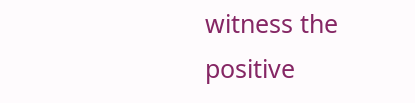witness the positive